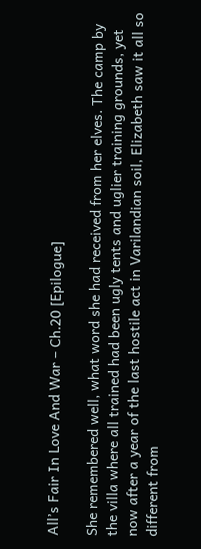All’s Fair In Love And War – Ch.20 [Epilogue]

She remembered well, what word she had received from her elves. The camp by the villa where all trained had been ugly tents and uglier training grounds, yet now after a year of the last hostile act in Varilandian soil, Elizabeth saw it all so different from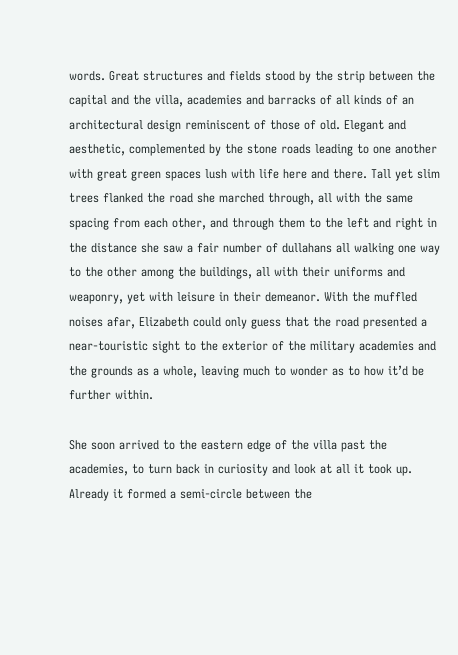words. Great structures and fields stood by the strip between the capital and the villa, academies and barracks of all kinds of an architectural design reminiscent of those of old. Elegant and aesthetic, complemented by the stone roads leading to one another with great green spaces lush with life here and there. Tall yet slim trees flanked the road she marched through, all with the same spacing from each other, and through them to the left and right in the distance she saw a fair number of dullahans all walking one way to the other among the buildings, all with their uniforms and weaponry, yet with leisure in their demeanor. With the muffled noises afar, Elizabeth could only guess that the road presented a near-touristic sight to the exterior of the military academies and the grounds as a whole, leaving much to wonder as to how it’d be further within.

She soon arrived to the eastern edge of the villa past the academies, to turn back in curiosity and look at all it took up. Already it formed a semi-circle between the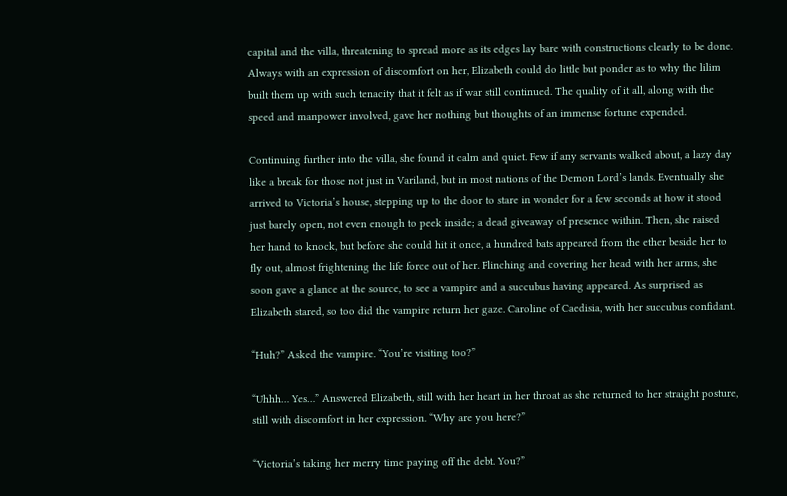capital and the villa, threatening to spread more as its edges lay bare with constructions clearly to be done. Always with an expression of discomfort on her, Elizabeth could do little but ponder as to why the lilim built them up with such tenacity that it felt as if war still continued. The quality of it all, along with the speed and manpower involved, gave her nothing but thoughts of an immense fortune expended.

Continuing further into the villa, she found it calm and quiet. Few if any servants walked about, a lazy day like a break for those not just in Variland, but in most nations of the Demon Lord’s lands. Eventually she arrived to Victoria’s house, stepping up to the door to stare in wonder for a few seconds at how it stood just barely open, not even enough to peek inside; a dead giveaway of presence within. Then, she raised her hand to knock, but before she could hit it once, a hundred bats appeared from the ether beside her to fly out, almost frightening the life force out of her. Flinching and covering her head with her arms, she soon gave a glance at the source, to see a vampire and a succubus having appeared. As surprised as Elizabeth stared, so too did the vampire return her gaze. Caroline of Caedisia, with her succubus confidant.

“Huh?” Asked the vampire. “You’re visiting too?”

“Uhhh… Yes…” Answered Elizabeth, still with her heart in her throat as she returned to her straight posture, still with discomfort in her expression. “Why are you here?”

“Victoria’s taking her merry time paying off the debt. You?”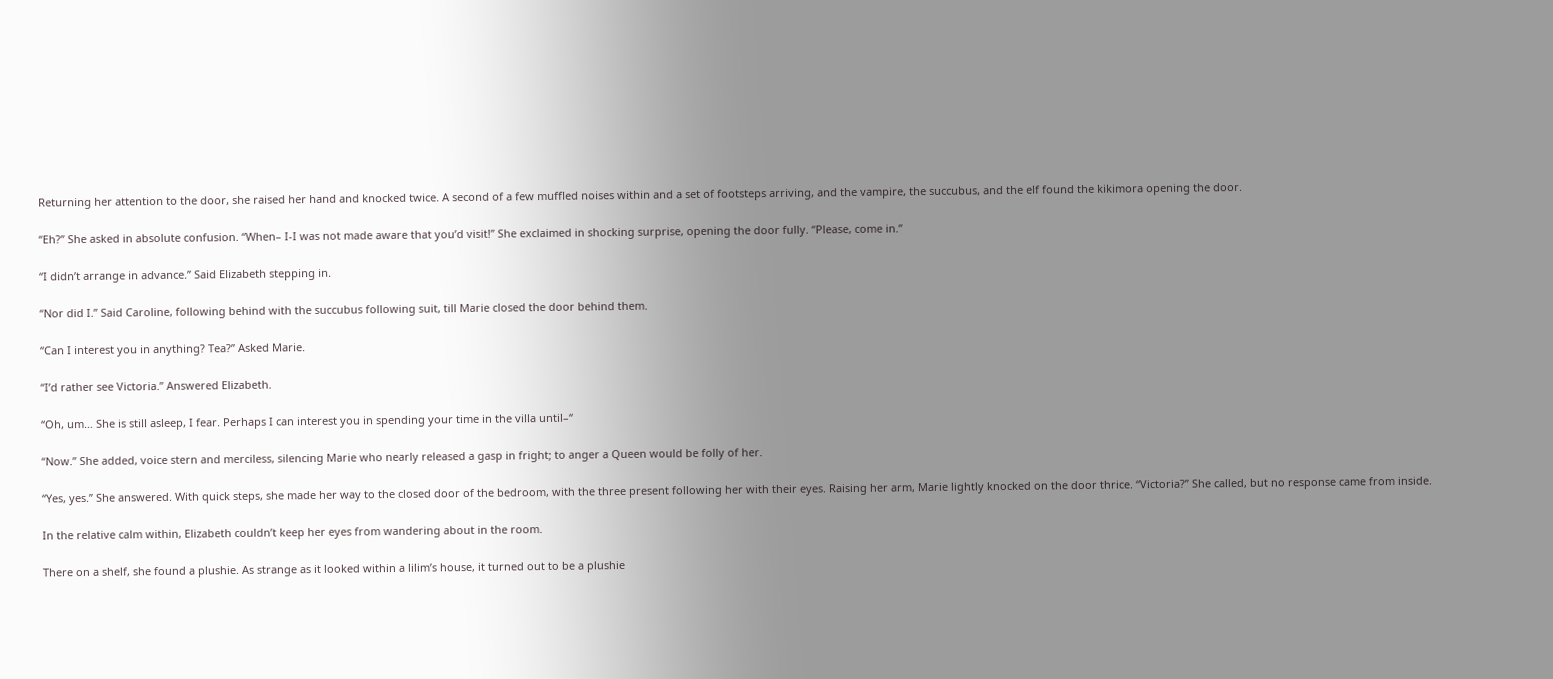Returning her attention to the door, she raised her hand and knocked twice. A second of a few muffled noises within and a set of footsteps arriving, and the vampire, the succubus, and the elf found the kikimora opening the door.

“Eh?” She asked in absolute confusion. “When– I-I was not made aware that you’d visit!” She exclaimed in shocking surprise, opening the door fully. “Please, come in.”

“I didn’t arrange in advance.” Said Elizabeth stepping in.

“Nor did I.” Said Caroline, following behind with the succubus following suit, till Marie closed the door behind them.

“Can I interest you in anything? Tea?” Asked Marie.

“I’d rather see Victoria.” Answered Elizabeth.

“Oh, um… She is still asleep, I fear. Perhaps I can interest you in spending your time in the villa until–“

“Now.” She added, voice stern and merciless, silencing Marie who nearly released a gasp in fright; to anger a Queen would be folly of her.

“Yes, yes.” She answered. With quick steps, she made her way to the closed door of the bedroom, with the three present following her with their eyes. Raising her arm, Marie lightly knocked on the door thrice. “Victoria?” She called, but no response came from inside.

In the relative calm within, Elizabeth couldn’t keep her eyes from wandering about in the room.

There on a shelf, she found a plushie. As strange as it looked within a lilim’s house, it turned out to be a plushie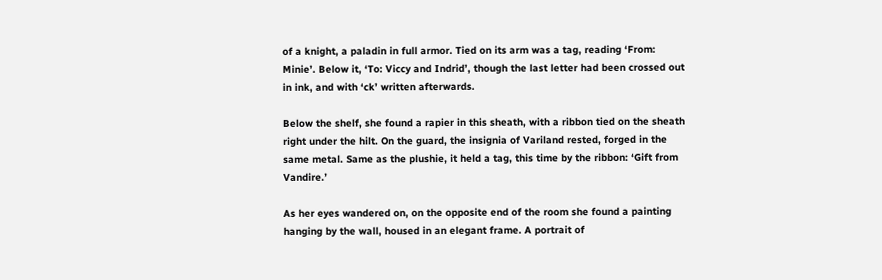of a knight, a paladin in full armor. Tied on its arm was a tag, reading ‘From: Minie’. Below it, ‘To: Viccy and Indrid’, though the last letter had been crossed out in ink, and with ‘ck’ written afterwards.

Below the shelf, she found a rapier in this sheath, with a ribbon tied on the sheath right under the hilt. On the guard, the insignia of Variland rested, forged in the same metal. Same as the plushie, it held a tag, this time by the ribbon: ‘Gift from Vandire.’

As her eyes wandered on, on the opposite end of the room she found a painting hanging by the wall, housed in an elegant frame. A portrait of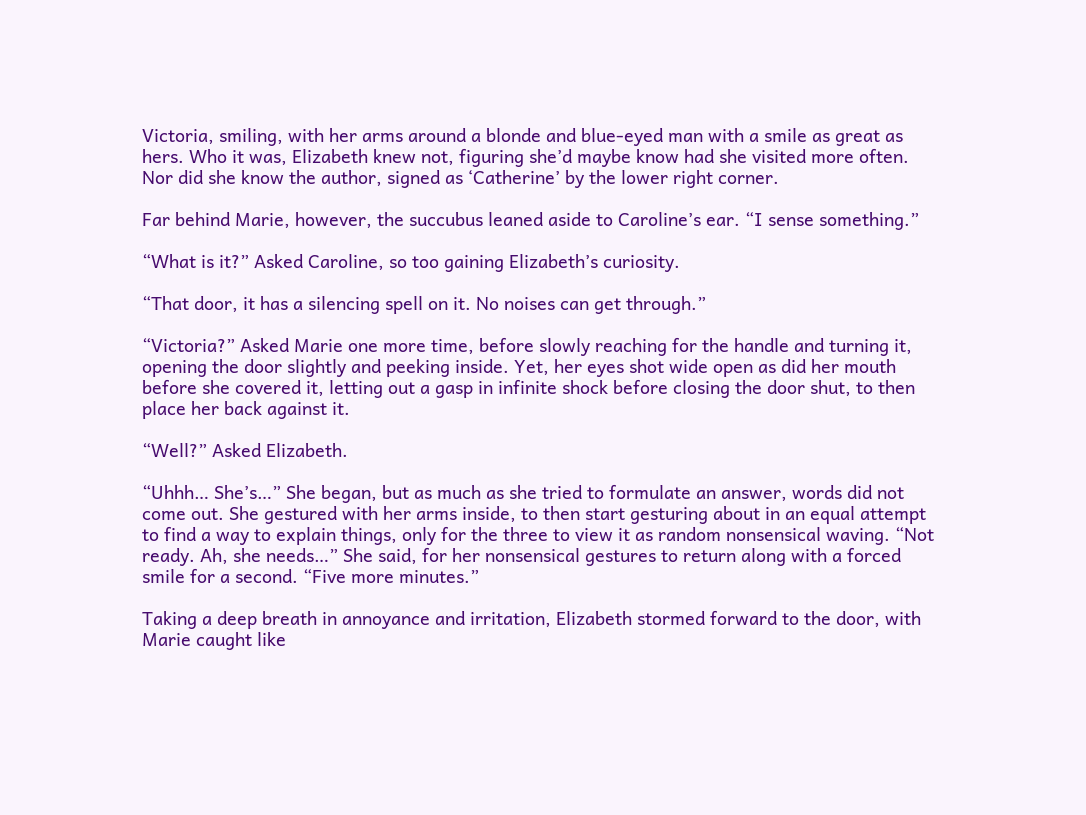Victoria, smiling, with her arms around a blonde and blue-eyed man with a smile as great as hers. Who it was, Elizabeth knew not, figuring she’d maybe know had she visited more often. Nor did she know the author, signed as ‘Catherine’ by the lower right corner.

Far behind Marie, however, the succubus leaned aside to Caroline’s ear. “I sense something.”

“What is it?” Asked Caroline, so too gaining Elizabeth’s curiosity.

“That door, it has a silencing spell on it. No noises can get through.”

“Victoria?” Asked Marie one more time, before slowly reaching for the handle and turning it, opening the door slightly and peeking inside. Yet, her eyes shot wide open as did her mouth before she covered it, letting out a gasp in infinite shock before closing the door shut, to then place her back against it.

“Well?” Asked Elizabeth.

“Uhhh… She’s…” She began, but as much as she tried to formulate an answer, words did not come out. She gestured with her arms inside, to then start gesturing about in an equal attempt to find a way to explain things, only for the three to view it as random nonsensical waving. “Not ready. Ah, she needs…” She said, for her nonsensical gestures to return along with a forced smile for a second. “Five more minutes.”

Taking a deep breath in annoyance and irritation, Elizabeth stormed forward to the door, with Marie caught like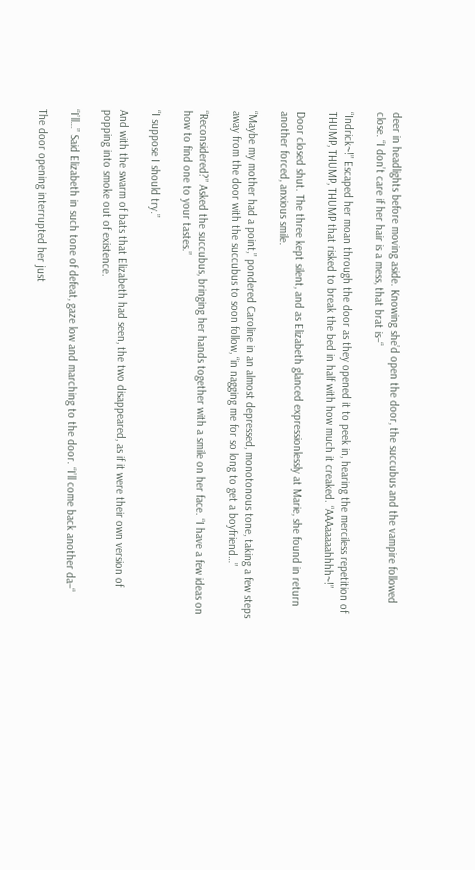deer in headlights before moving aside. Knowing she’d open the door, the succubus and the vampire followed close. “I don’t care if her hair is a mess, that brat is–“

“Indrick~!” Escaped her moan through the door as they opened it to peek in, hearing the merciless repetition of THUMP, THUMP, THUMP that risked to break the bed in half with how much it creaked. “AAAaaaaahhhh~!”

Door closed shut. The three kept silent, and as Elizabeth glanced expressionlessly at Marie, she found in return another forced, anxious smile.

“Maybe my mother had a point,” pondered Caroline in an almost depressed, monotonous tone, taking a few steps away from the door with the succubus to soon follow, “in nagging me for so long to get a boyfriend…”

“Reconsidered?” Asked the succubus, bringing her hands together with a smile on her face. “I have a few ideas on how to find one to your tastes.”

“I suppose I should try.”

And with the swarm of bats that Elizabeth had seen, the two disappeared, as if it were their own version of popping into smoke out of existence.

“I’ll…” Said Elizabeth in such tone of defeat, gaze low and marching to the door. “I’ll come back another da–“

The door opening interrupted her just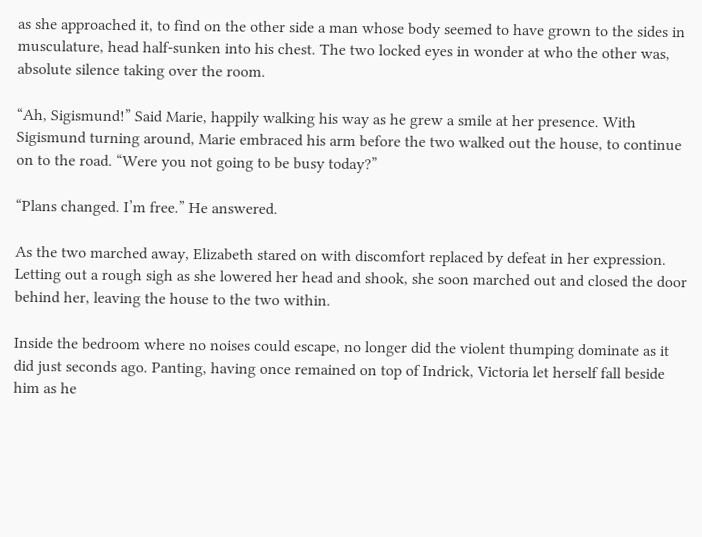as she approached it, to find on the other side a man whose body seemed to have grown to the sides in musculature, head half-sunken into his chest. The two locked eyes in wonder at who the other was, absolute silence taking over the room.

“Ah, Sigismund!” Said Marie, happily walking his way as he grew a smile at her presence. With Sigismund turning around, Marie embraced his arm before the two walked out the house, to continue on to the road. “Were you not going to be busy today?”

“Plans changed. I’m free.” He answered.

As the two marched away, Elizabeth stared on with discomfort replaced by defeat in her expression. Letting out a rough sigh as she lowered her head and shook, she soon marched out and closed the door behind her, leaving the house to the two within.

Inside the bedroom where no noises could escape, no longer did the violent thumping dominate as it did just seconds ago. Panting, having once remained on top of Indrick, Victoria let herself fall beside him as he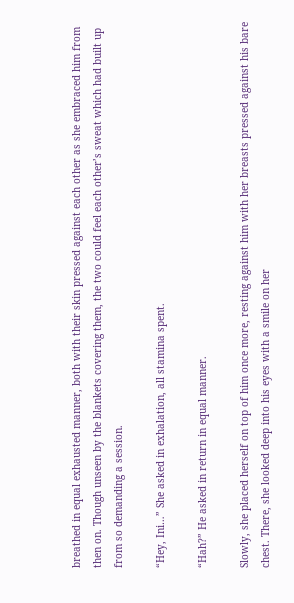breathed in equal exhausted manner, both with their skin pressed against each other as she embraced him from then on. Though unseen by the blankets covering them, the two could feel each other’s sweat which had built up from so demanding a session.

“Hey, Ini…” She asked in exhalation, all stamina spent.

“Hah?” He asked in return in equal manner.

Slowly, she placed herself on top of him once more, resting against him with her breasts pressed against his bare chest. There, she looked deep into his eyes with a smile on her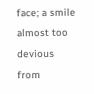face; a smile almost too devious from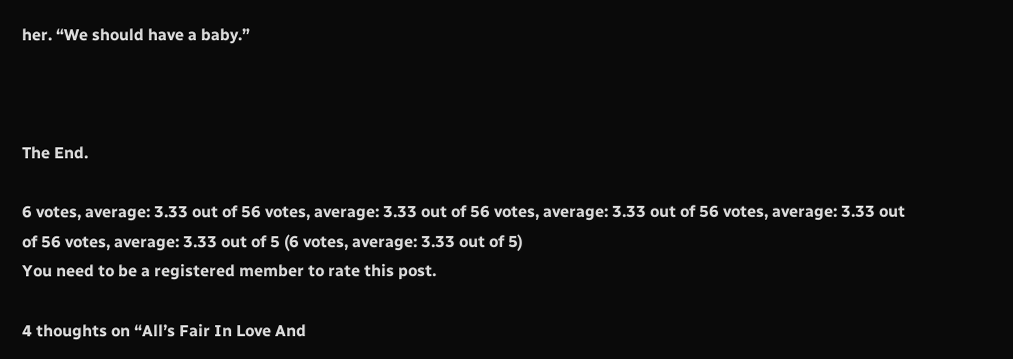her. “We should have a baby.”



The End.

6 votes, average: 3.33 out of 56 votes, average: 3.33 out of 56 votes, average: 3.33 out of 56 votes, average: 3.33 out of 56 votes, average: 3.33 out of 5 (6 votes, average: 3.33 out of 5)
You need to be a registered member to rate this post.

4 thoughts on “All’s Fair In Love And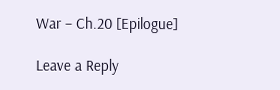War – Ch.20 [Epilogue]

Leave a Reply